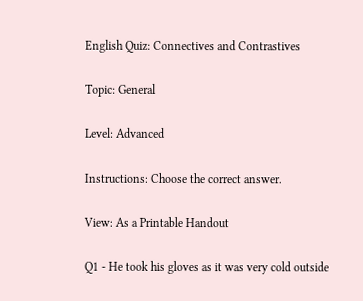English Quiz: Connectives and Contrastives

Topic: General

Level: Advanced

Instructions: Choose the correct answer.

View: As a Printable Handout

Q1 - He took his gloves as it was very cold outside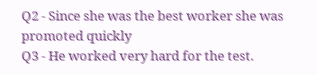Q2 - Since she was the best worker she was promoted quickly
Q3 - He worked very hard for the test.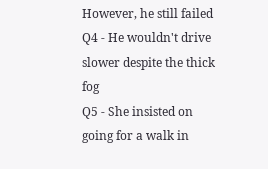However, he still failed
Q4 - He wouldn't drive slower despite the thick fog
Q5 - She insisted on going for a walk in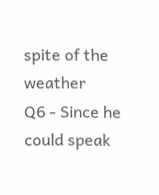spite of the weather
Q6 - Since he could speak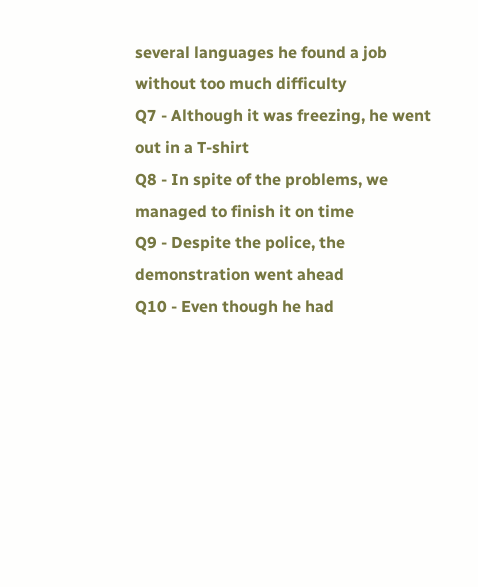several languages he found a job without too much difficulty
Q7 - Although it was freezing, he went out in a T-shirt
Q8 - In spite of the problems, we managed to finish it on time
Q9 - Despite the police, the demonstration went ahead
Q10 - Even though he had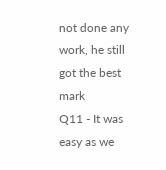not done any work, he still got the best mark
Q11 - It was easy as we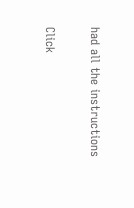had all the instructions

Click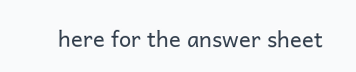here for the answer sheet